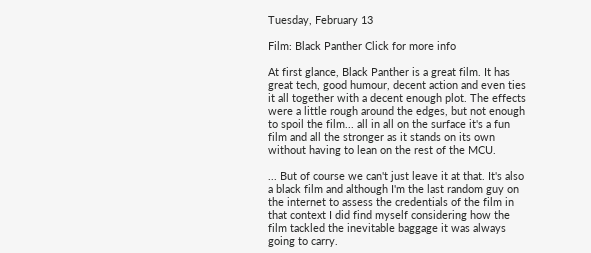Tuesday, February 13

Film: Black Panther Click for more info

At first glance, Black Panther is a great film. It has great tech, good humour, decent action and even ties it all together with a decent enough plot. The effects were a little rough around the edges, but not enough to spoil the film... all in all on the surface it's a fun film and all the stronger as it stands on its own without having to lean on the rest of the MCU.

... But of course we can't just leave it at that. It's also a black film and although I'm the last random guy on the internet to assess the credentials of the film in that context I did find myself considering how the film tackled the inevitable baggage it was always going to carry.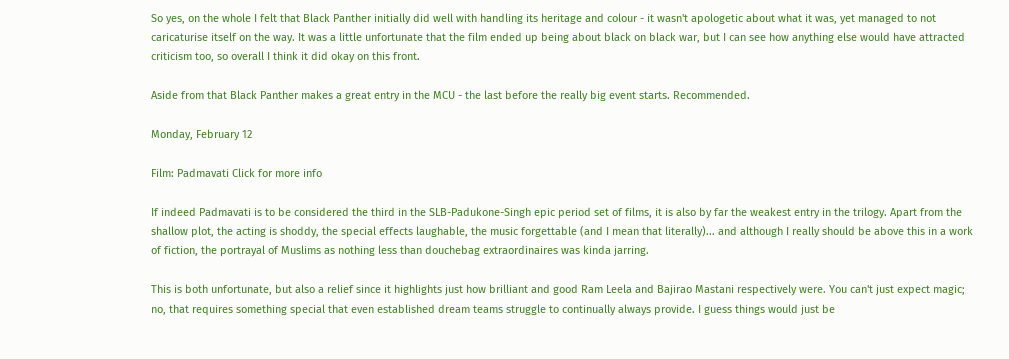So yes, on the whole I felt that Black Panther initially did well with handling its heritage and colour - it wasn't apologetic about what it was, yet managed to not caricaturise itself on the way. It was a little unfortunate that the film ended up being about black on black war, but I can see how anything else would have attracted criticism too, so overall I think it did okay on this front.

Aside from that Black Panther makes a great entry in the MCU - the last before the really big event starts. Recommended.

Monday, February 12

Film: Padmavati Click for more info

If indeed Padmavati is to be considered the third in the SLB-Padukone-Singh epic period set of films, it is also by far the weakest entry in the trilogy. Apart from the shallow plot, the acting is shoddy, the special effects laughable, the music forgettable (and I mean that literally)... and although I really should be above this in a work of fiction, the portrayal of Muslims as nothing less than douchebag extraordinaires was kinda jarring.

This is both unfortunate, but also a relief since it highlights just how brilliant and good Ram Leela and Bajirao Mastani respectively were. You can't just expect magic; no, that requires something special that even established dream teams struggle to continually always provide. I guess things would just be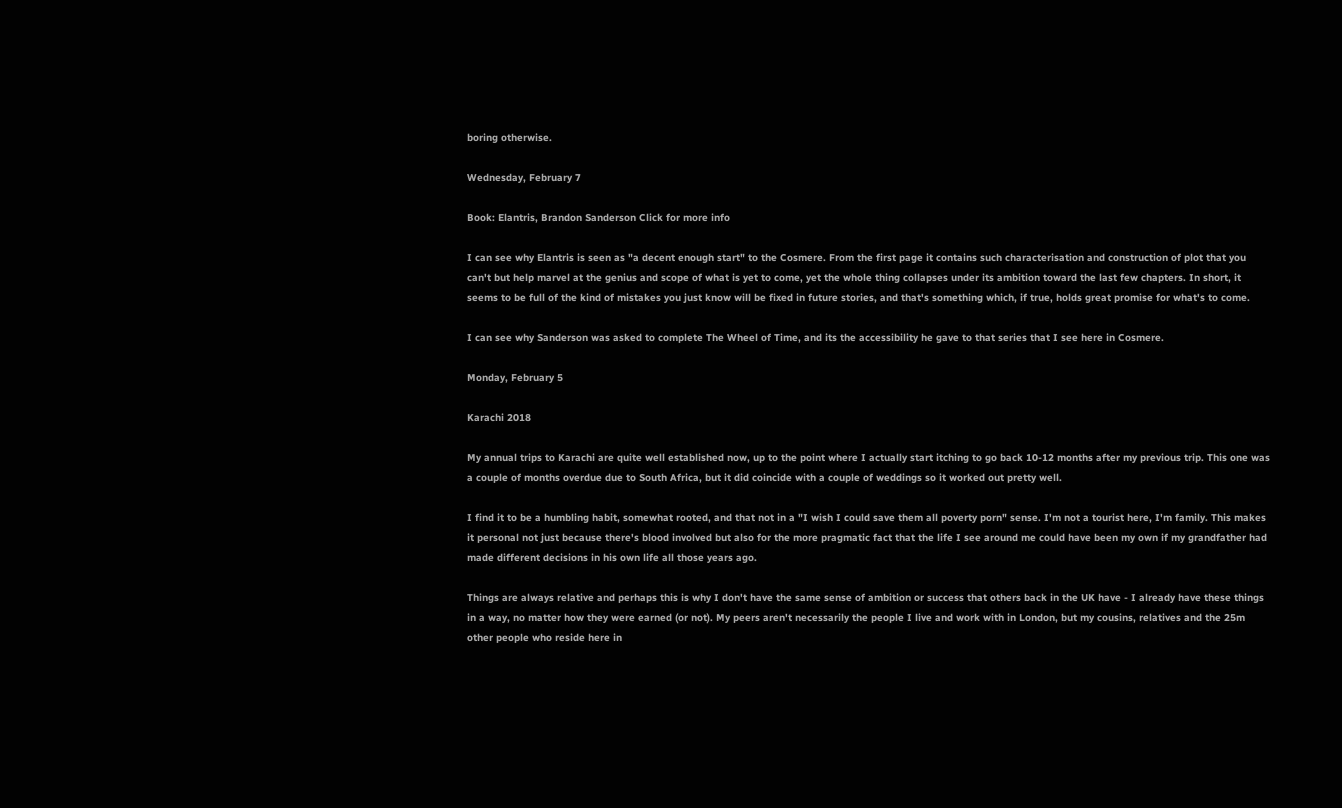boring otherwise.

Wednesday, February 7

Book: Elantris, Brandon Sanderson Click for more info

I can see why Elantris is seen as "a decent enough start" to the Cosmere. From the first page it contains such characterisation and construction of plot that you can't but help marvel at the genius and scope of what is yet to come, yet the whole thing collapses under its ambition toward the last few chapters. In short, it seems to be full of the kind of mistakes you just know will be fixed in future stories, and that's something which, if true, holds great promise for what's to come.

I can see why Sanderson was asked to complete The Wheel of Time, and its the accessibility he gave to that series that I see here in Cosmere.

Monday, February 5

Karachi 2018

My annual trips to Karachi are quite well established now, up to the point where I actually start itching to go back 10-12 months after my previous trip. This one was a couple of months overdue due to South Africa, but it did coincide with a couple of weddings so it worked out pretty well.

I find it to be a humbling habit, somewhat rooted, and that not in a "I wish I could save them all poverty porn" sense. I'm not a tourist here, I'm family. This makes it personal not just because there's blood involved but also for the more pragmatic fact that the life I see around me could have been my own if my grandfather had made different decisions in his own life all those years ago.

Things are always relative and perhaps this is why I don't have the same sense of ambition or success that others back in the UK have - I already have these things in a way, no matter how they were earned (or not). My peers aren't necessarily the people I live and work with in London, but my cousins, relatives and the 25m other people who reside here in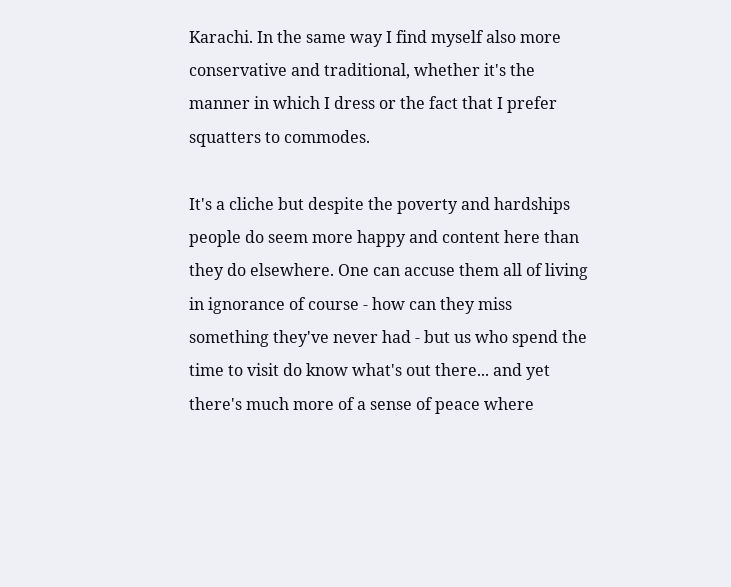Karachi. In the same way I find myself also more conservative and traditional, whether it's the manner in which I dress or the fact that I prefer squatters to commodes.

It's a cliche but despite the poverty and hardships people do seem more happy and content here than they do elsewhere. One can accuse them all of living in ignorance of course - how can they miss something they've never had - but us who spend the time to visit do know what's out there... and yet there's much more of a sense of peace where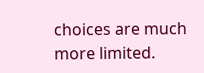choices are much more limited.